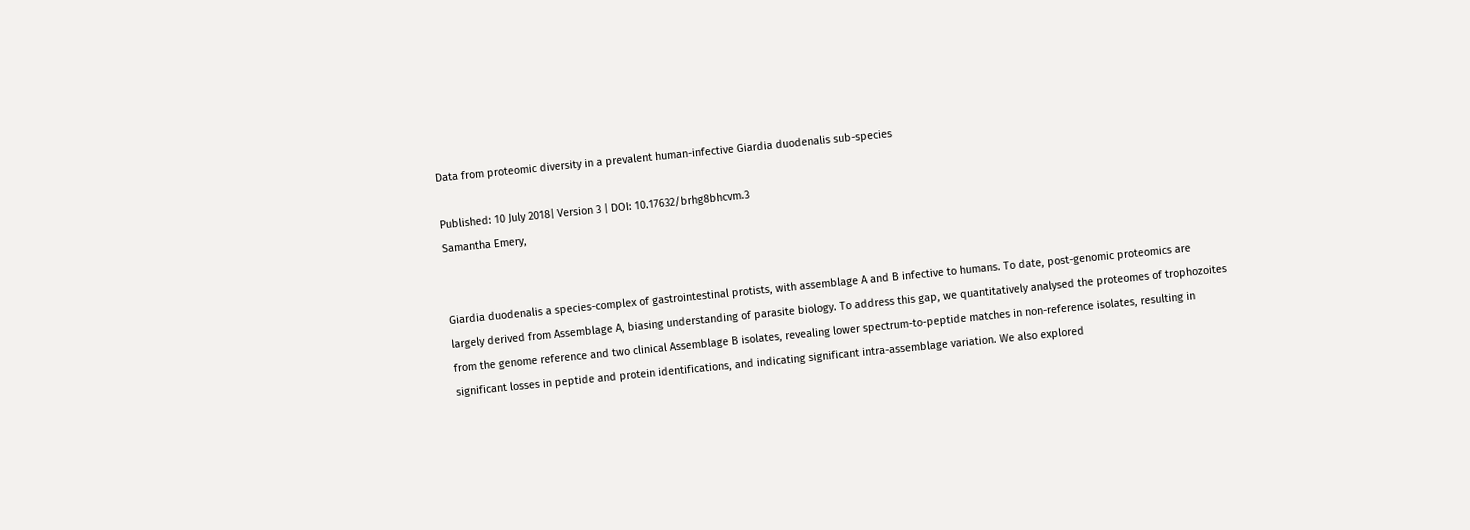Data from proteomic diversity in a prevalent human-infective Giardia duodenalis sub-species

Published: 10 July 2018| Version 3 | DOI: 10.17632/brhg8bhcvm.3
Samantha Emery,


Giardia duodenalis a species-complex of gastrointestinal protists, with assemblage A and B infective to humans. To date, post-genomic proteomics are largely derived from Assemblage A, biasing understanding of parasite biology. To address this gap, we quantitatively analysed the proteomes of trophozoites from the genome reference and two clinical Assemblage B isolates, revealing lower spectrum-to-peptide matches in non-reference isolates, resulting in significant losses in peptide and protein identifications, and indicating significant intra-assemblage variation. We also explored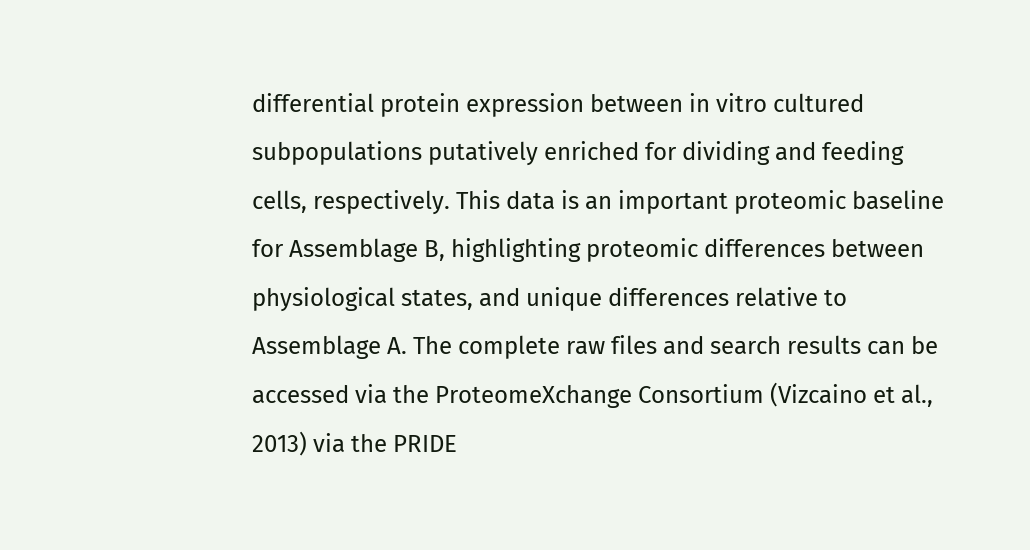differential protein expression between in vitro cultured subpopulations putatively enriched for dividing and feeding cells, respectively. This data is an important proteomic baseline for Assemblage B, highlighting proteomic differences between physiological states, and unique differences relative to Assemblage A. The complete raw files and search results can be accessed via the ProteomeXchange Consortium (Vizcaino et al., 2013) via the PRIDE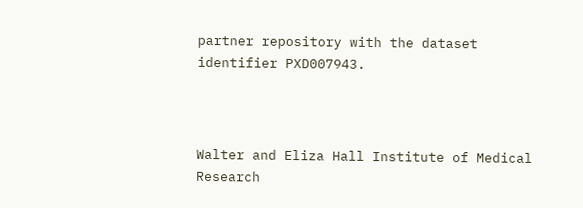partner repository with the dataset identifier PXD007943.



Walter and Eliza Hall Institute of Medical Research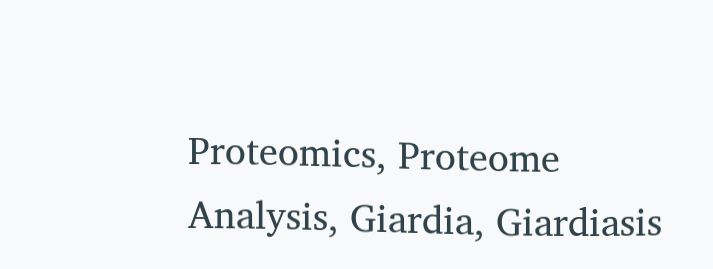Proteomics, Proteome Analysis, Giardia, Giardiasis